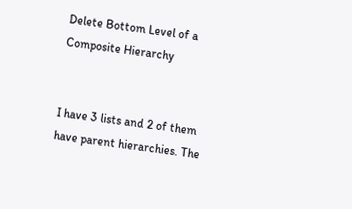Delete Bottom Level of a Composite Hierarchy


I have 3 lists and 2 of them have parent hierarchies. The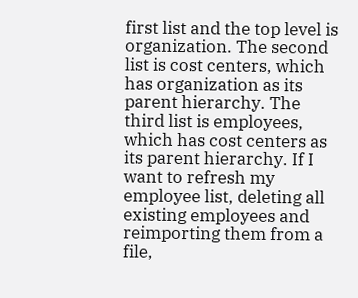first list and the top level is organization. The second list is cost centers, which has organization as its parent hierarchy. The third list is employees, which has cost centers as its parent hierarchy. If I want to refresh my employee list, deleting all existing employees and reimporting them from a file,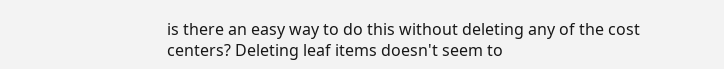is there an easy way to do this without deleting any of the cost centers? Deleting leaf items doesn't seem to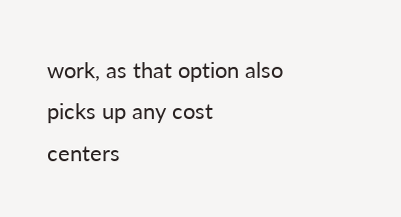work, as that option also picks up any cost centers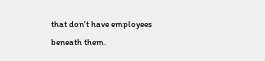that don't have employees beneath them.